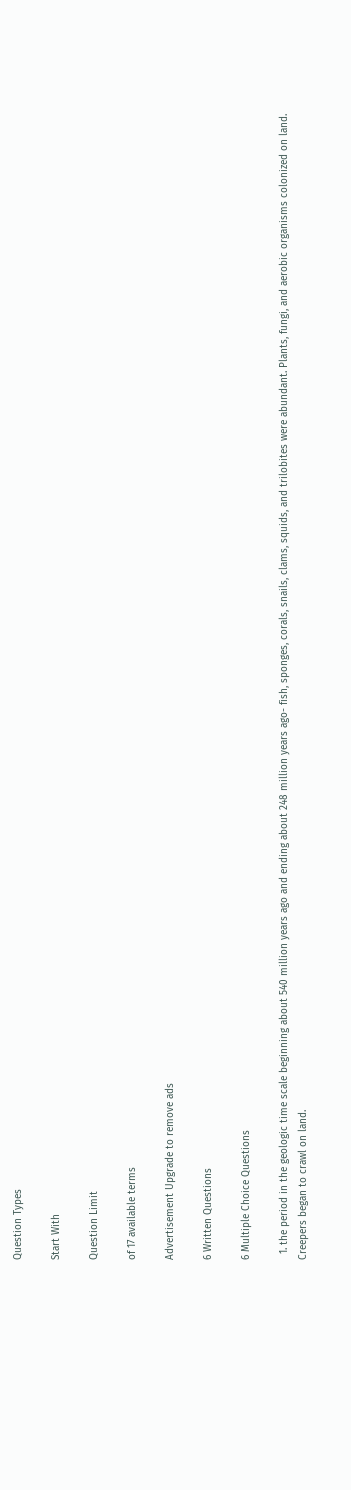Question Types

Start With

Question Limit

of 17 available terms

Advertisement Upgrade to remove ads

6 Written Questions

6 Multiple Choice Questions

  1. the period in the geologic time scale beginning about 540 million years ago and ending about 248 million years ago- fish, sponges, corals, snails, clams, squids, and trilobites were abundant. Plants, fungi, and aerobic organisms colonized on land. Creepers began to crawl on land.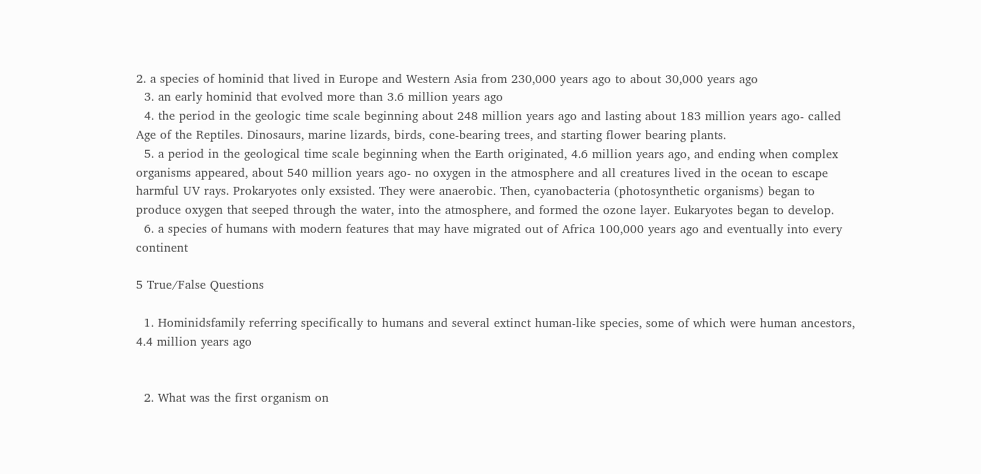2. a species of hominid that lived in Europe and Western Asia from 230,000 years ago to about 30,000 years ago
  3. an early hominid that evolved more than 3.6 million years ago
  4. the period in the geologic time scale beginning about 248 million years ago and lasting about 183 million years ago- called Age of the Reptiles. Dinosaurs, marine lizards, birds, cone-bearing trees, and starting flower bearing plants.
  5. a period in the geological time scale beginning when the Earth originated, 4.6 million years ago, and ending when complex organisms appeared, about 540 million years ago- no oxygen in the atmosphere and all creatures lived in the ocean to escape harmful UV rays. Prokaryotes only exsisted. They were anaerobic. Then, cyanobacteria (photosynthetic organisms) began to produce oxygen that seeped through the water, into the atmosphere, and formed the ozone layer. Eukaryotes began to develop.
  6. a species of humans with modern features that may have migrated out of Africa 100,000 years ago and eventually into every continent

5 True/False Questions

  1. Hominidsfamily referring specifically to humans and several extinct human-like species, some of which were human ancestors, 4.4 million years ago


  2. What was the first organism on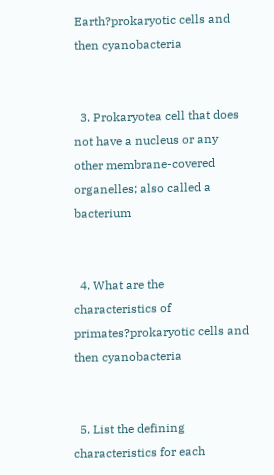Earth?prokaryotic cells and then cyanobacteria


  3. Prokaryotea cell that does not have a nucleus or any other membrane-covered organelles; also called a bacterium


  4. What are the characteristics of primates?prokaryotic cells and then cyanobacteria


  5. List the defining characteristics for each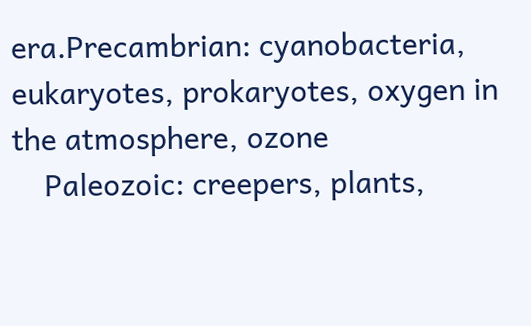era.Precambrian: cyanobacteria, eukaryotes, prokaryotes, oxygen in the atmosphere, ozone
    Paleozoic: creepers, plants,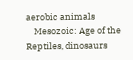aerobic animals
    Mesozoic: Age of the Reptiles, dinosaurs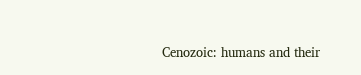Cenozoic: humans and their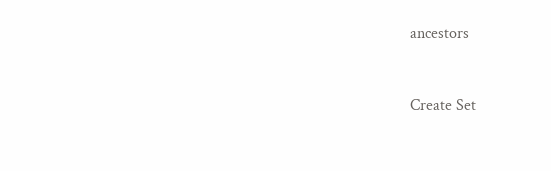ancestors


Create Set